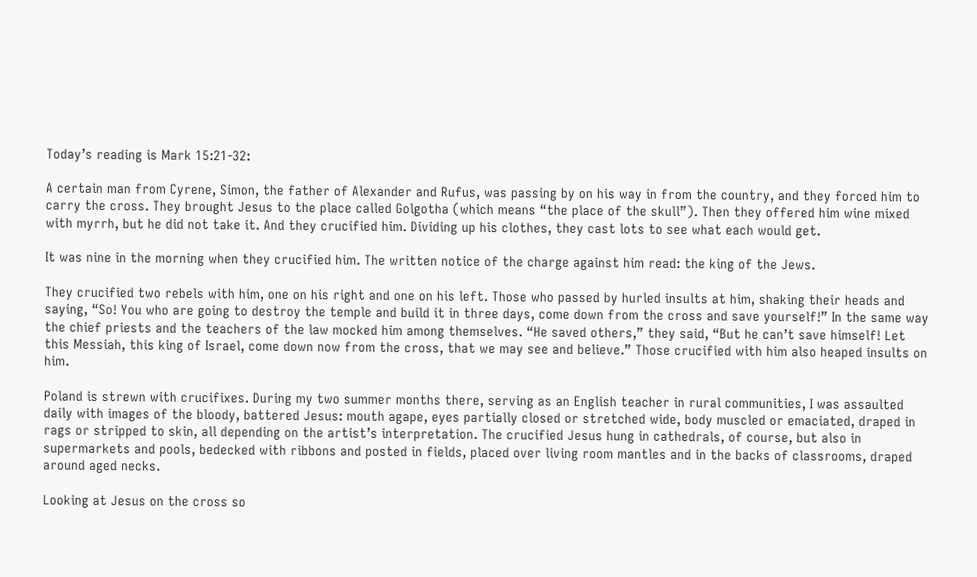Today’s reading is Mark 15:21-32:

A certain man from Cyrene, Simon, the father of Alexander and Rufus, was passing by on his way in from the country, and they forced him to carry the cross. They brought Jesus to the place called Golgotha (which means “the place of the skull”). Then they offered him wine mixed with myrrh, but he did not take it. And they crucified him. Dividing up his clothes, they cast lots to see what each would get.

It was nine in the morning when they crucified him. The written notice of the charge against him read: the king of the Jews.

They crucified two rebels with him, one on his right and one on his left. Those who passed by hurled insults at him, shaking their heads and saying, “So! You who are going to destroy the temple and build it in three days, come down from the cross and save yourself!” In the same way the chief priests and the teachers of the law mocked him among themselves. “He saved others,” they said, “But he can’t save himself! Let this Messiah, this king of Israel, come down now from the cross, that we may see and believe.” Those crucified with him also heaped insults on him.

Poland is strewn with crucifixes. During my two summer months there, serving as an English teacher in rural communities, I was assaulted daily with images of the bloody, battered Jesus: mouth agape, eyes partially closed or stretched wide, body muscled or emaciated, draped in rags or stripped to skin, all depending on the artist’s interpretation. The crucified Jesus hung in cathedrals, of course, but also in supermarkets and pools, bedecked with ribbons and posted in fields, placed over living room mantles and in the backs of classrooms, draped around aged necks.

Looking at Jesus on the cross so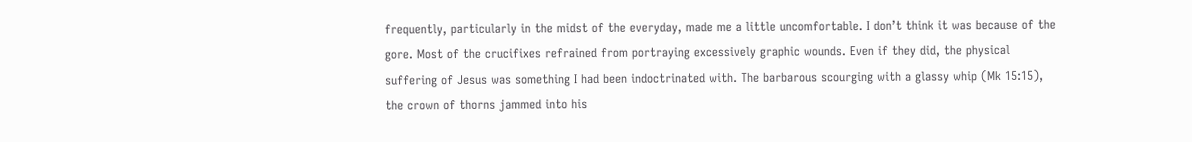frequently, particularly in the midst of the everyday, made me a little uncomfortable. I don’t think it was because of the gore. Most of the crucifixes refrained from portraying excessively graphic wounds. Even if they did, the physical suffering of Jesus was something I had been indoctrinated with. The barbarous scourging with a glassy whip (Mk 15:15), the crown of thorns jammed into his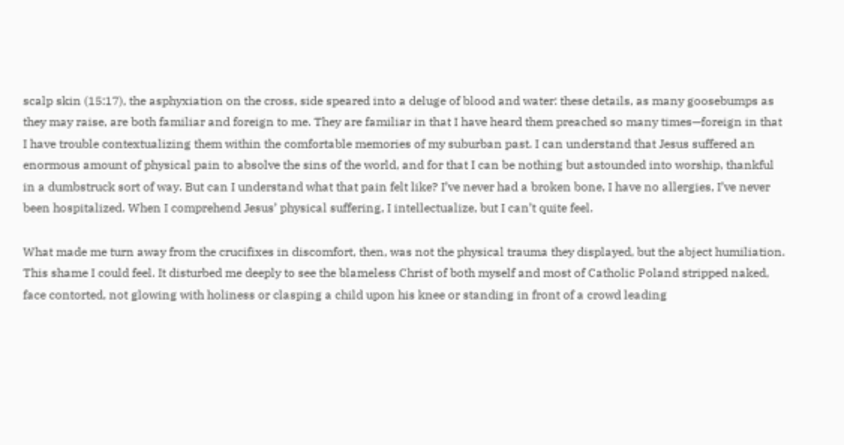scalp skin (15:17), the asphyxiation on the cross, side speared into a deluge of blood and water: these details, as many goosebumps as they may raise, are both familiar and foreign to me. They are familiar in that I have heard them preached so many times—foreign in that I have trouble contextualizing them within the comfortable memories of my suburban past. I can understand that Jesus suffered an enormous amount of physical pain to absolve the sins of the world, and for that I can be nothing but astounded into worship, thankful in a dumbstruck sort of way. But can I understand what that pain felt like? I’ve never had a broken bone, I have no allergies, I’ve never been hospitalized. When I comprehend Jesus’ physical suffering, I intellectualize, but I can’t quite feel.

What made me turn away from the crucifixes in discomfort, then, was not the physical trauma they displayed, but the abject humiliation. This shame I could feel. It disturbed me deeply to see the blameless Christ of both myself and most of Catholic Poland stripped naked, face contorted, not glowing with holiness or clasping a child upon his knee or standing in front of a crowd leading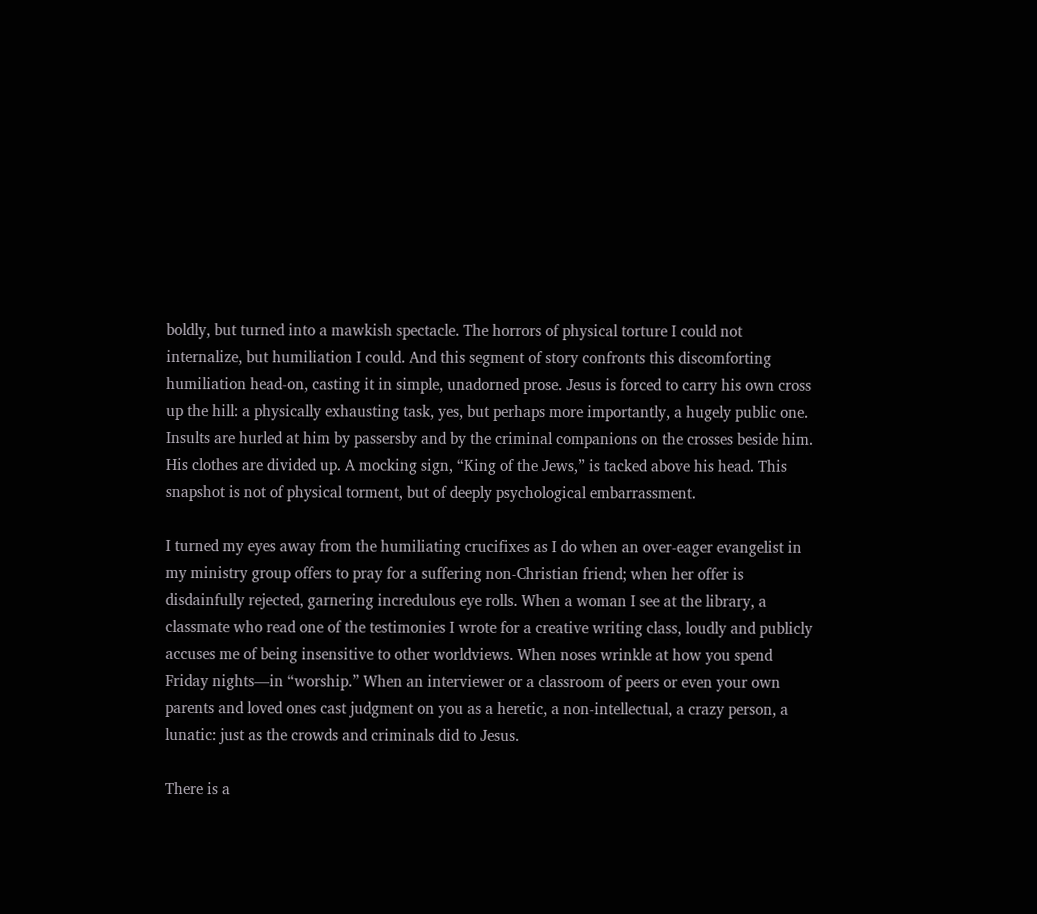boldly, but turned into a mawkish spectacle. The horrors of physical torture I could not internalize, but humiliation I could. And this segment of story confronts this discomforting humiliation head-on, casting it in simple, unadorned prose. Jesus is forced to carry his own cross up the hill: a physically exhausting task, yes, but perhaps more importantly, a hugely public one. Insults are hurled at him by passersby and by the criminal companions on the crosses beside him. His clothes are divided up. A mocking sign, “King of the Jews,” is tacked above his head. This snapshot is not of physical torment, but of deeply psychological embarrassment.

I turned my eyes away from the humiliating crucifixes as I do when an over-eager evangelist in my ministry group offers to pray for a suffering non-Christian friend; when her offer is disdainfully rejected, garnering incredulous eye rolls. When a woman I see at the library, a classmate who read one of the testimonies I wrote for a creative writing class, loudly and publicly accuses me of being insensitive to other worldviews. When noses wrinkle at how you spend Friday nights—in “worship.” When an interviewer or a classroom of peers or even your own parents and loved ones cast judgment on you as a heretic, a non-intellectual, a crazy person, a lunatic: just as the crowds and criminals did to Jesus.

There is a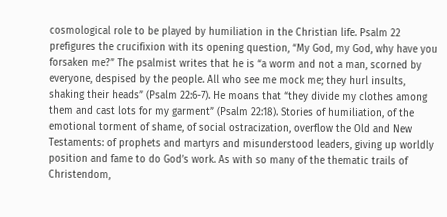cosmological role to be played by humiliation in the Christian life. Psalm 22 prefigures the crucifixion with its opening question, “My God, my God, why have you forsaken me?” The psalmist writes that he is “a worm and not a man, scorned by everyone, despised by the people. All who see me mock me; they hurl insults, shaking their heads” (Psalm 22:6-7). He moans that “they divide my clothes among them and cast lots for my garment” (Psalm 22:18). Stories of humiliation, of the emotional torment of shame, of social ostracization, overflow the Old and New Testaments: of prophets and martyrs and misunderstood leaders, giving up worldly position and fame to do God’s work. As with so many of the thematic trails of Christendom,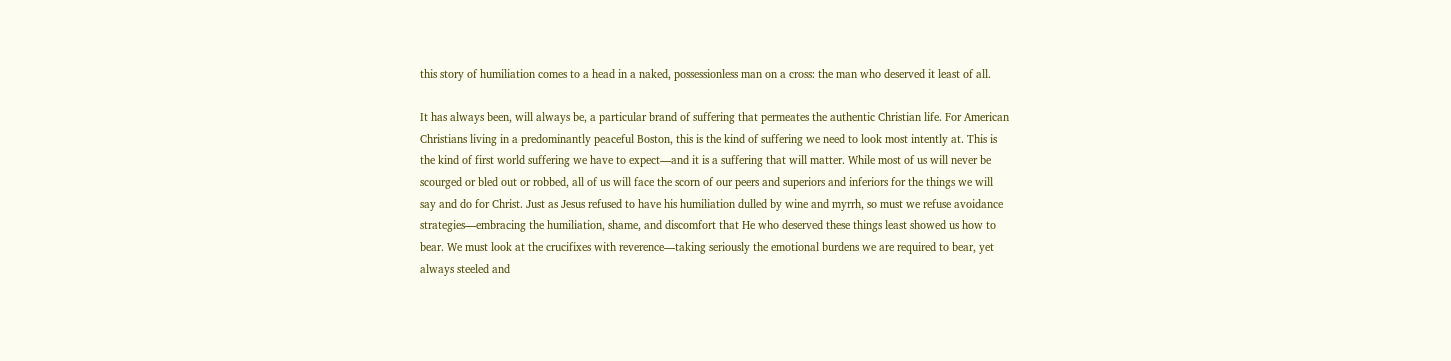this story of humiliation comes to a head in a naked, possessionless man on a cross: the man who deserved it least of all.

It has always been, will always be, a particular brand of suffering that permeates the authentic Christian life. For American Christians living in a predominantly peaceful Boston, this is the kind of suffering we need to look most intently at. This is the kind of first world suffering we have to expect—and it is a suffering that will matter. While most of us will never be scourged or bled out or robbed, all of us will face the scorn of our peers and superiors and inferiors for the things we will say and do for Christ. Just as Jesus refused to have his humiliation dulled by wine and myrrh, so must we refuse avoidance strategies—embracing the humiliation, shame, and discomfort that He who deserved these things least showed us how to bear. We must look at the crucifixes with reverence—taking seriously the emotional burdens we are required to bear, yet always steeled and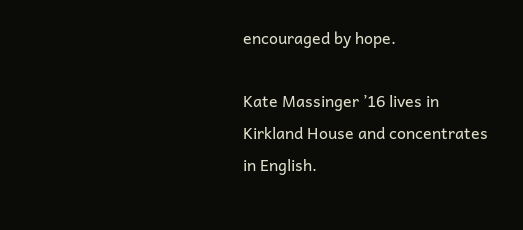encouraged by hope.

Kate Massinger ’16 lives in Kirkland House and concentrates in English.